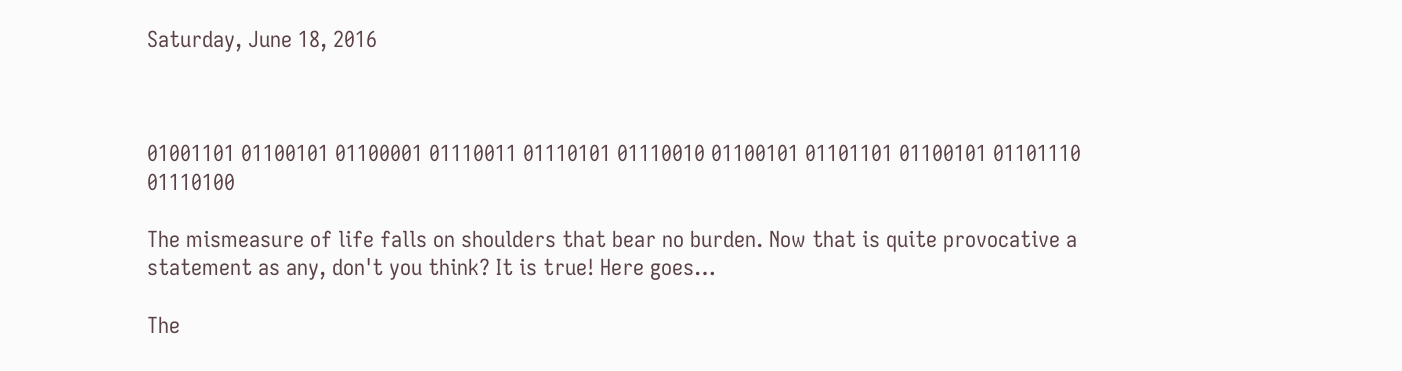Saturday, June 18, 2016



01001101 01100101 01100001 01110011 01110101 01110010 01100101 01101101 01100101 01101110 01110100

The mismeasure of life falls on shoulders that bear no burden. Now that is quite provocative a statement as any, don't you think? It is true! Here goes…

The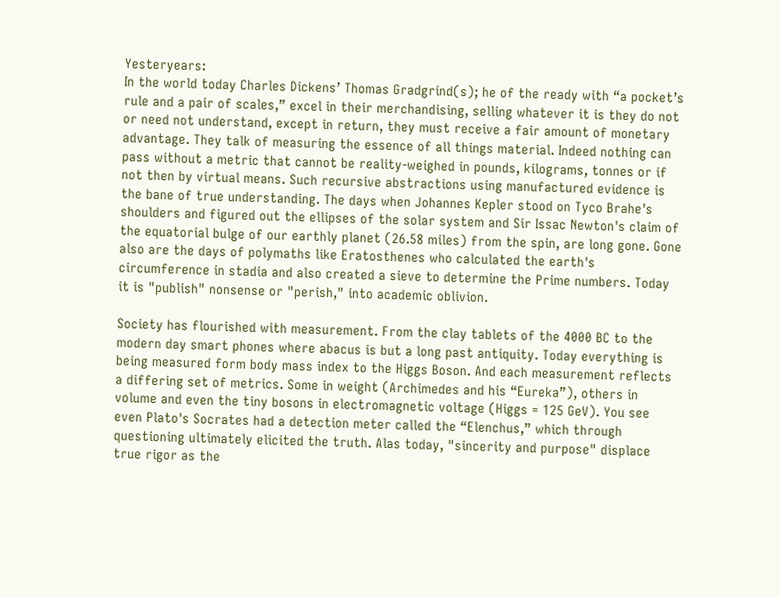Yesteryears:
In the world today Charles Dickens’ Thomas Gradgrind(s); he of the ready with “a pocket’s rule and a pair of scales,” excel in their merchandising, selling whatever it is they do not or need not understand, except in return, they must receive a fair amount of monetary advantage. They talk of measuring the essence of all things material. Indeed nothing can pass without a metric that cannot be reality-weighed in pounds, kilograms, tonnes or if not then by virtual means. Such recursive abstractions using manufactured evidence is the bane of true understanding. The days when Johannes Kepler stood on Tyco Brahe's shoulders and figured out the ellipses of the solar system and Sir Issac Newton's claim of the equatorial bulge of our earthly planet (26.58 miles) from the spin, are long gone. Gone also are the days of polymaths like Eratosthenes who calculated the earth's circumference in stadia and also created a sieve to determine the Prime numbers. Today it is "publish" nonsense or "perish," into academic oblivion.

Society has flourished with measurement. From the clay tablets of the 4000 BC to the modern day smart phones where abacus is but a long past antiquity. Today everything is being measured form body mass index to the Higgs Boson. And each measurement reflects a differing set of metrics. Some in weight (Archimedes and his “Eureka”), others in volume and even the tiny bosons in electromagnetic voltage (Higgs = 125 GeV). You see even Plato's Socrates had a detection meter called the “Elenchus,” which through questioning ultimately elicited the truth. Alas today, "sincerity and purpose" displace true rigor as the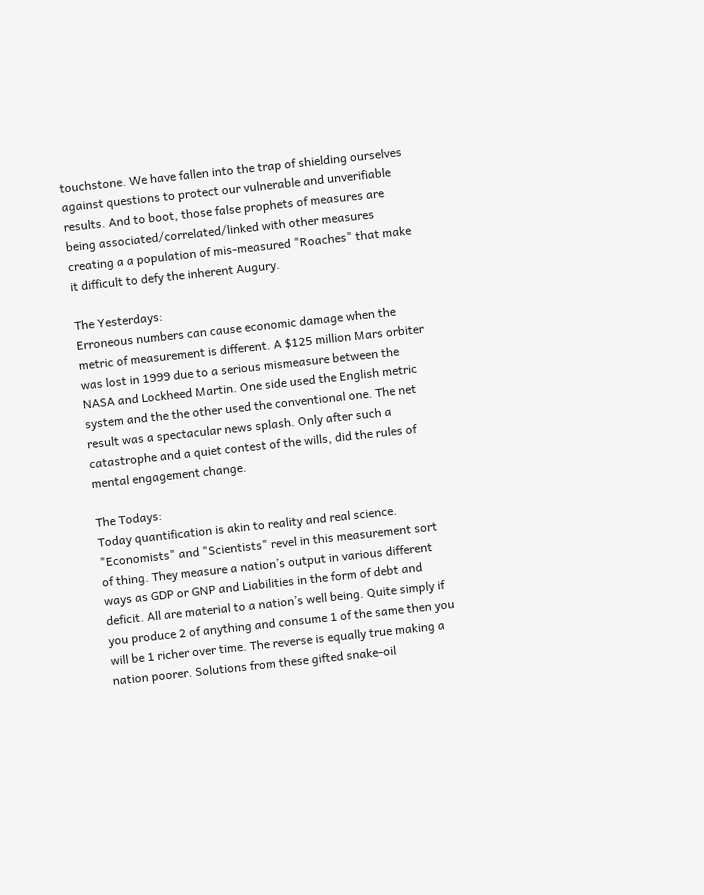touchstone. We have fallen into the trap of shielding ourselves against questions to protect our vulnerable and unverifiable results. And to boot, those false prophets of measures are being associated/correlated/linked with other measures creating a a population of mis-measured "Roaches" that make it difficult to defy the inherent Augury.

The Yesterdays:
Erroneous numbers can cause economic damage when the metric of measurement is different. A $125 million Mars orbiter was lost in 1999 due to a serious mismeasure between the NASA and Lockheed Martin. One side used the English metric system and the the other used the conventional one. The net result was a spectacular news splash. Only after such a catastrophe and a quiet contest of the wills, did the rules of mental engagement change.

The Todays:
Today quantification is akin to reality and real science. "Economists" and "Scientists" revel in this measurement sort of thing. They measure a nation’s output in various different ways as GDP or GNP and Liabilities in the form of debt and deficit. All are material to a nation’s well being. Quite simply if you produce 2 of anything and consume 1 of the same then you will be 1 richer over time. The reverse is equally true making a nation poorer. Solutions from these gifted snake-oil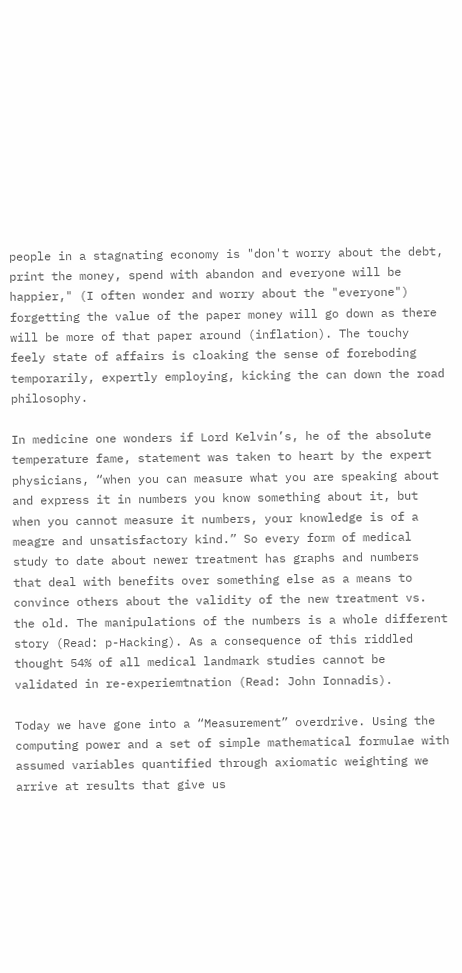people in a stagnating economy is "don't worry about the debt, print the money, spend with abandon and everyone will be happier," (I often wonder and worry about the "everyone") forgetting the value of the paper money will go down as there will be more of that paper around (inflation). The touchy feely state of affairs is cloaking the sense of foreboding temporarily, expertly employing, kicking the can down the road philosophy.

In medicine one wonders if Lord Kelvin’s, he of the absolute temperature fame, statement was taken to heart by the expert physicians, “when you can measure what you are speaking about and express it in numbers you know something about it, but when you cannot measure it numbers, your knowledge is of a meagre and unsatisfactory kind.” So every form of medical study to date about newer treatment has graphs and numbers that deal with benefits over something else as a means to convince others about the validity of the new treatment vs. the old. The manipulations of the numbers is a whole different story (Read: p-Hacking). As a consequence of this riddled thought 54% of all medical landmark studies cannot be validated in re-experiemtnation (Read: John Ionnadis).

Today we have gone into a “Measurement” overdrive. Using the computing power and a set of simple mathematical formulae with assumed variables quantified through axiomatic weighting we arrive at results that give us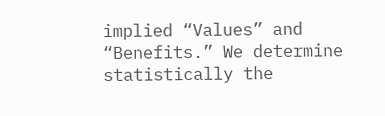implied “Values” and “Benefits.” We determine statistically the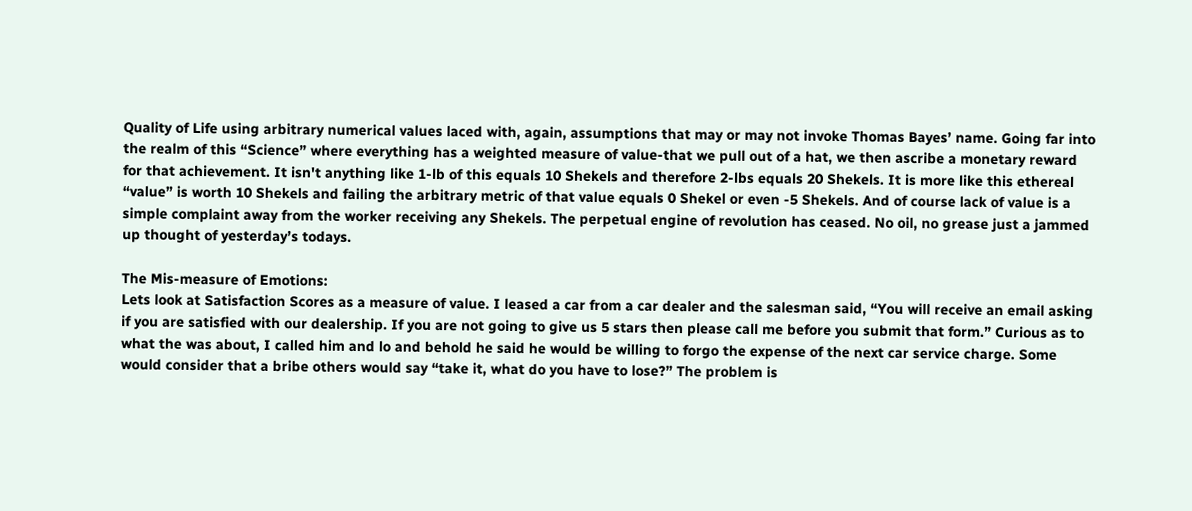Quality of Life using arbitrary numerical values laced with, again, assumptions that may or may not invoke Thomas Bayes’ name. Going far into the realm of this “Science” where everything has a weighted measure of value-that we pull out of a hat, we then ascribe a monetary reward for that achievement. It isn't anything like 1-lb of this equals 10 Shekels and therefore 2-lbs equals 20 Shekels. It is more like this ethereal “value” is worth 10 Shekels and failing the arbitrary metric of that value equals 0 Shekel or even -5 Shekels. And of course lack of value is a simple complaint away from the worker receiving any Shekels. The perpetual engine of revolution has ceased. No oil, no grease just a jammed up thought of yesterday’s todays.

The Mis-measure of Emotions:
Lets look at Satisfaction Scores as a measure of value. I leased a car from a car dealer and the salesman said, “You will receive an email asking if you are satisfied with our dealership. If you are not going to give us 5 stars then please call me before you submit that form.” Curious as to what the was about, I called him and lo and behold he said he would be willing to forgo the expense of the next car service charge. Some would consider that a bribe others would say “take it, what do you have to lose?” The problem is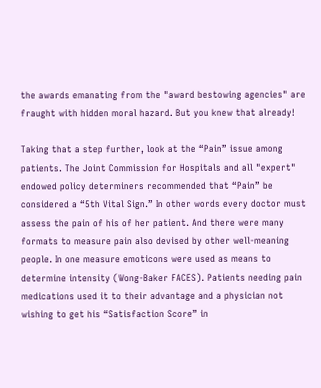the awards emanating from the "award bestowing agencies" are fraught with hidden moral hazard. But you knew that already!

Taking that a step further, look at the “Pain” issue among patients. The Joint Commission for Hospitals and all "expert" endowed policy determiners recommended that “Pain” be considered a “5th Vital Sign.” In other words every doctor must assess the pain of his of her patient. And there were many formats to measure pain also devised by other well-meaning people. In one measure emoticons were used as means to determine intensity (Wong-Baker FACES). Patients needing pain medications used it to their advantage and a physician not wishing to get his “Satisfaction Score” in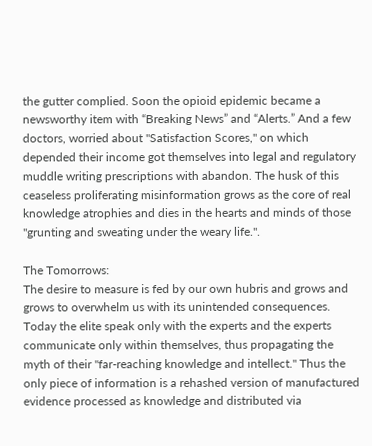the gutter complied. Soon the opioid epidemic became a newsworthy item with “Breaking News” and “Alerts.” And a few doctors, worried about "Satisfaction Scores," on which depended their income got themselves into legal and regulatory muddle writing prescriptions with abandon. The husk of this ceaseless proliferating misinformation grows as the core of real knowledge atrophies and dies in the hearts and minds of those "grunting and sweating under the weary life.".

The Tomorrows:
The desire to measure is fed by our own hubris and grows and grows to overwhelm us with its unintended consequences. Today the elite speak only with the experts and the experts communicate only within themselves, thus propagating the myth of their "far-reaching knowledge and intellect." Thus the only piece of information is a rehashed version of manufactured evidence processed as knowledge and distributed via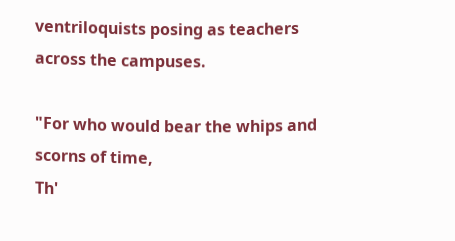ventriloquists posing as teachers across the campuses.

"For who would bear the whips and scorns of time,
Th'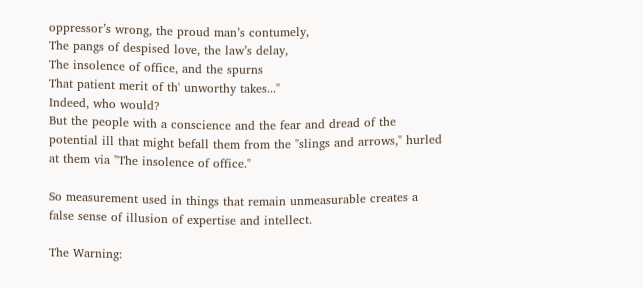oppressor’s wrong, the proud man’s contumely,
The pangs of despised love, the law’s delay,
The insolence of office, and the spurns
That patient merit of th' unworthy takes..."
Indeed, who would?
But the people with a conscience and the fear and dread of the potential ill that might befall them from the "slings and arrows," hurled at them via "The insolence of office."

So measurement used in things that remain unmeasurable creates a false sense of illusion of expertise and intellect.

The Warning: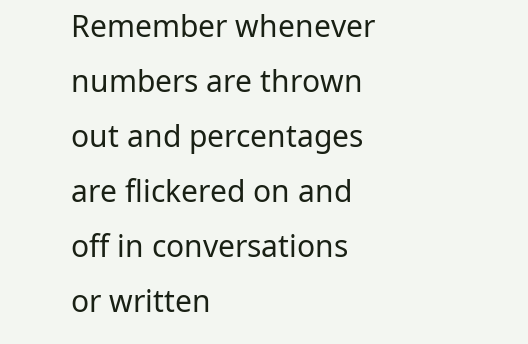Remember whenever numbers are thrown out and percentages are flickered on and off in conversations or written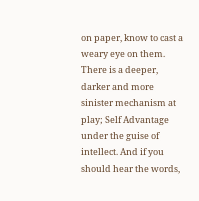on paper, know to cast a weary eye on them. There is a deeper, darker and more sinister mechanism at play; Self Advantage under the guise of intellect. And if you should hear the words,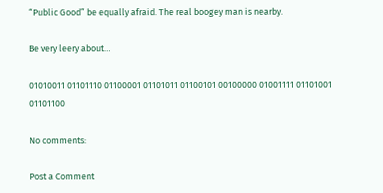“Public Good” be equally afraid. The real boogey man is nearby.

Be very leery about…

01010011 01101110 01100001 01101011 01100101 00100000 01001111 01101001 01101100

No comments:

Post a Comment